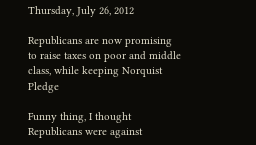Thursday, July 26, 2012

Republicans are now promising to raise taxes on poor and middle class, while keeping Norquist Pledge

Funny thing, I thought Republicans were against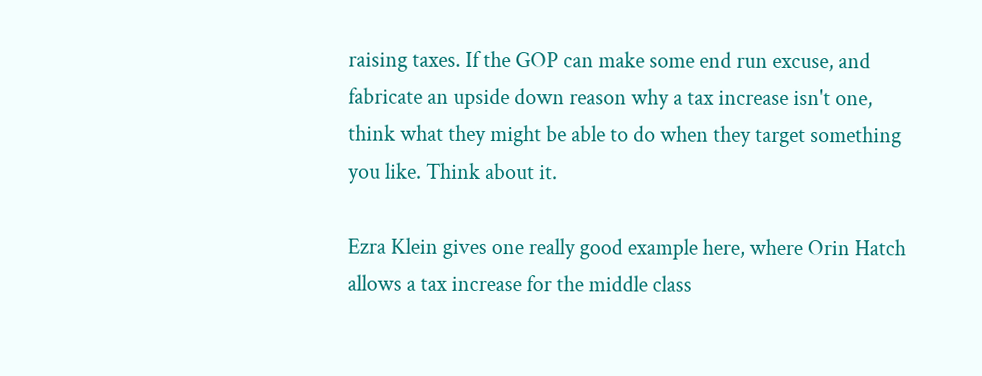raising taxes. If the GOP can make some end run excuse, and fabricate an upside down reason why a tax increase isn't one, think what they might be able to do when they target something you like. Think about it.

Ezra Klein gives one really good example here, where Orin Hatch allows a tax increase for the middle class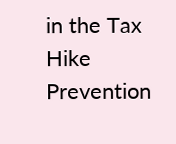in the Tax Hike Prevention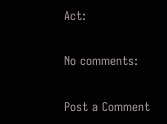Act:

No comments:

Post a Comment